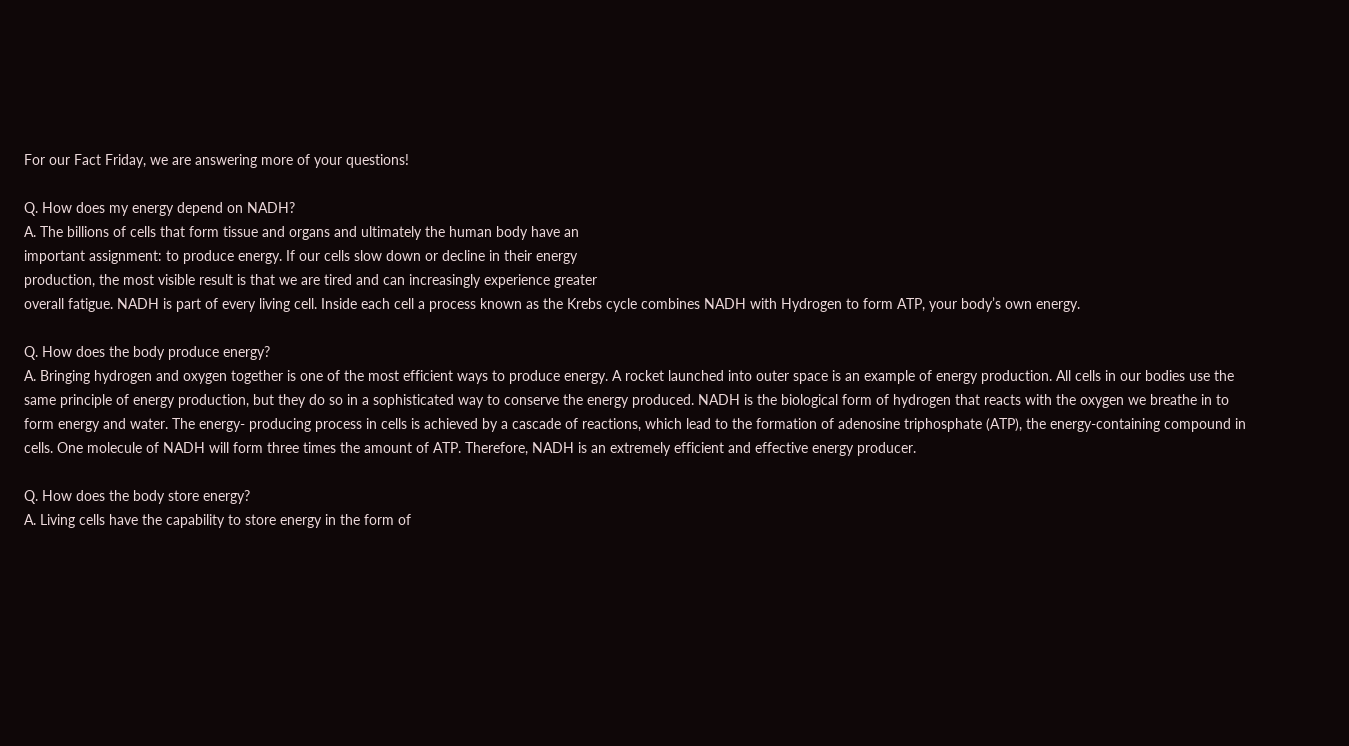For our Fact Friday, we are answering more of your questions!

Q. How does my energy depend on NADH?
A. The billions of cells that form tissue and organs and ultimately the human body have an
important assignment: to produce energy. If our cells slow down or decline in their energy
production, the most visible result is that we are tired and can increasingly experience greater
overall fatigue. NADH is part of every living cell. Inside each cell a process known as the Krebs cycle combines NADH with Hydrogen to form ATP, your body’s own energy.

Q. How does the body produce energy?
A. Bringing hydrogen and oxygen together is one of the most efficient ways to produce energy. A rocket launched into outer space is an example of energy production. All cells in our bodies use the same principle of energy production, but they do so in a sophisticated way to conserve the energy produced. NADH is the biological form of hydrogen that reacts with the oxygen we breathe in to form energy and water. The energy‐ producing process in cells is achieved by a cascade of reactions, which lead to the formation of adenosine triphosphate (ATP), the energy‐containing compound in cells. One molecule of NADH will form three times the amount of ATP. Therefore, NADH is an extremely efficient and effective energy producer.

Q. How does the body store energy?
A. Living cells have the capability to store energy in the form of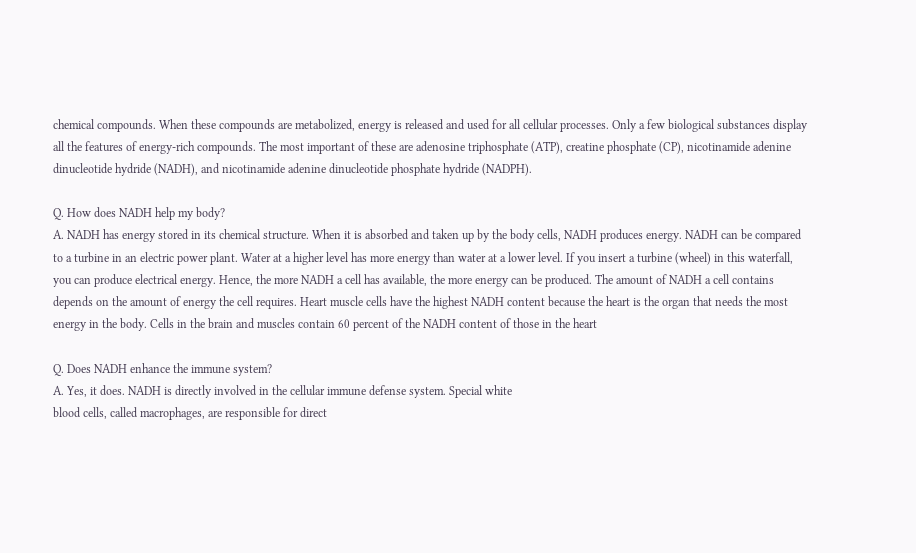chemical compounds. When these compounds are metabolized, energy is released and used for all cellular processes. Only a few biological substances display all the features of energy‐rich compounds. The most important of these are adenosine triphosphate (ATP), creatine phosphate (CP), nicotinamide adenine dinucleotide hydride (NADH), and nicotinamide adenine dinucleotide phosphate hydride (NADPH).

Q. How does NADH help my body?
A. NADH has energy stored in its chemical structure. When it is absorbed and taken up by the body cells, NADH produces energy. NADH can be compared to a turbine in an electric power plant. Water at a higher level has more energy than water at a lower level. If you insert a turbine (wheel) in this waterfall, you can produce electrical energy. Hence, the more NADH a cell has available, the more energy can be produced. The amount of NADH a cell contains depends on the amount of energy the cell requires. Heart muscle cells have the highest NADH content because the heart is the organ that needs the most energy in the body. Cells in the brain and muscles contain 60 percent of the NADH content of those in the heart

Q. Does NADH enhance the immune system?
A. Yes, it does. NADH is directly involved in the cellular immune defense system. Special white
blood cells, called macrophages, are responsible for direct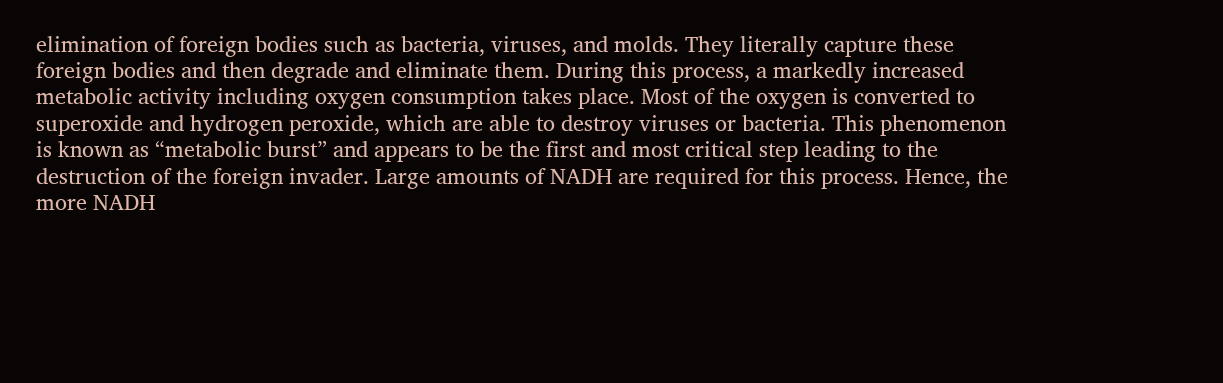elimination of foreign bodies such as bacteria, viruses, and molds. They literally capture these foreign bodies and then degrade and eliminate them. During this process, a markedly increased metabolic activity including oxygen consumption takes place. Most of the oxygen is converted to superoxide and hydrogen peroxide, which are able to destroy viruses or bacteria. This phenomenon is known as “metabolic burst” and appears to be the first and most critical step leading to the destruction of the foreign invader. Large amounts of NADH are required for this process. Hence, the more NADH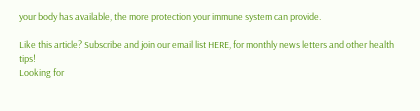your body has available, the more protection your immune system can provide.

Like this article? Subscribe and join our email list HERE, for monthly news letters and other health tips!
Looking for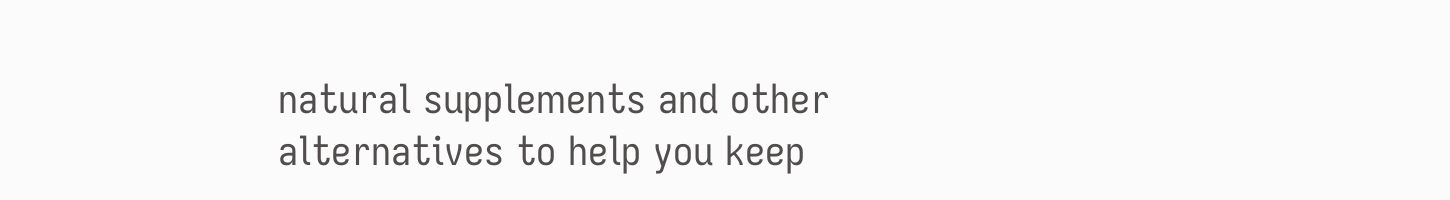natural supplements and other alternatives to help you keep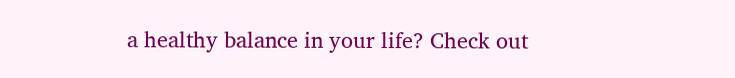a healthy balance in your life? Check out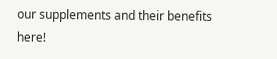our supplements and their benefits here!